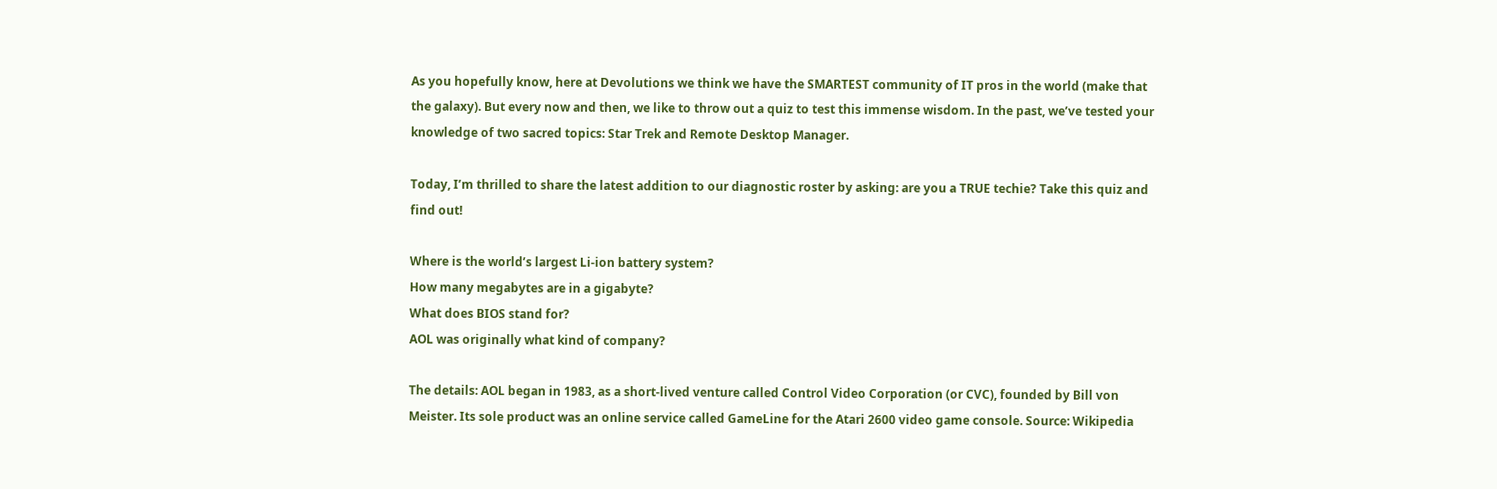As you hopefully know, here at Devolutions we think we have the SMARTEST community of IT pros in the world (make that the galaxy). But every now and then, we like to throw out a quiz to test this immense wisdom. In the past, we’ve tested your knowledge of two sacred topics: Star Trek and Remote Desktop Manager.

Today, I’m thrilled to share the latest addition to our diagnostic roster by asking: are you a TRUE techie? Take this quiz and find out!

Where is the world’s largest Li-ion battery system?
How many megabytes are in a gigabyte?
What does BIOS stand for?
AOL was originally what kind of company?

The details: AOL began in 1983, as a short-lived venture called Control Video Corporation (or CVC), founded by Bill von Meister. Its sole product was an online service called GameLine for the Atari 2600 video game console. Source: Wikipedia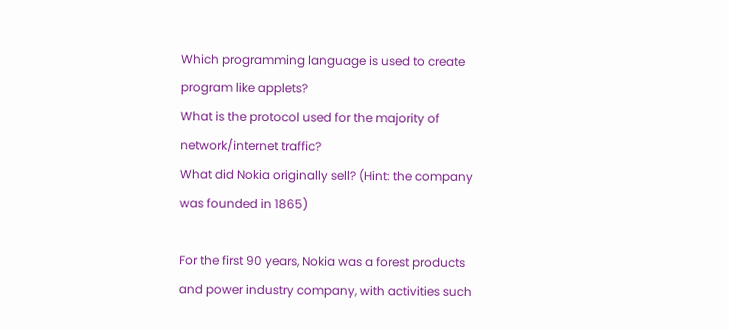Which programming language is used to create program like applets?
What is the protocol used for the majority of network/internet traffic?
What did Nokia originally sell? (Hint: the company was founded in 1865)

For the first 90 years, Nokia was a forest products and power industry company, with activities such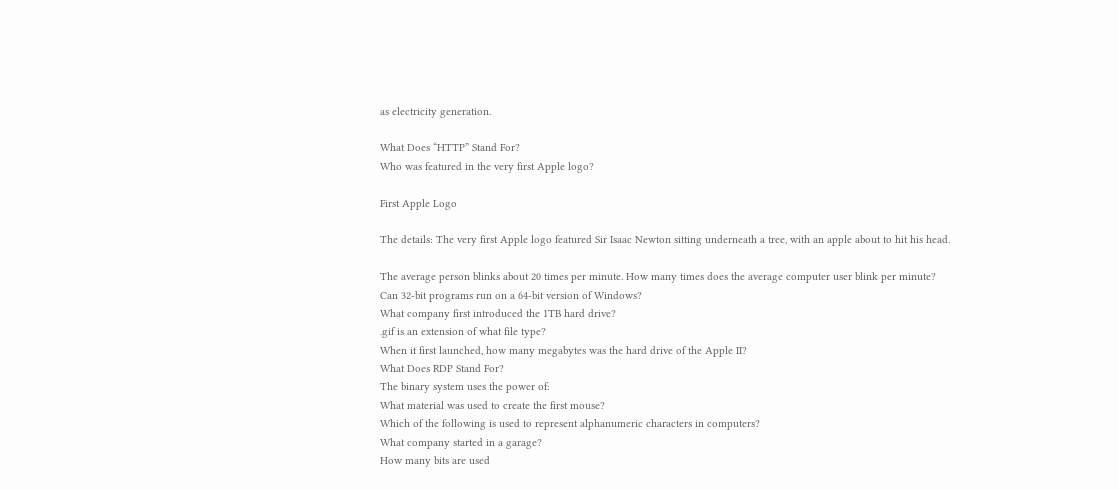as electricity generation.

What Does “HTTP” Stand For?
Who was featured in the very first Apple logo?

First Apple Logo

The details: The very first Apple logo featured Sir Isaac Newton sitting underneath a tree, with an apple about to hit his head.

The average person blinks about 20 times per minute. How many times does the average computer user blink per minute?
Can 32-bit programs run on a 64-bit version of Windows?
What company first introduced the 1TB hard drive?
.gif is an extension of what file type?
When it first launched, how many megabytes was the hard drive of the Apple II?
What Does RDP Stand For?
The binary system uses the power of:
What material was used to create the first mouse?
Which of the following is used to represent alphanumeric characters in computers?
What company started in a garage?
How many bits are used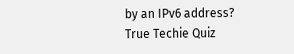by an IPv6 address?
True Techie Quiz